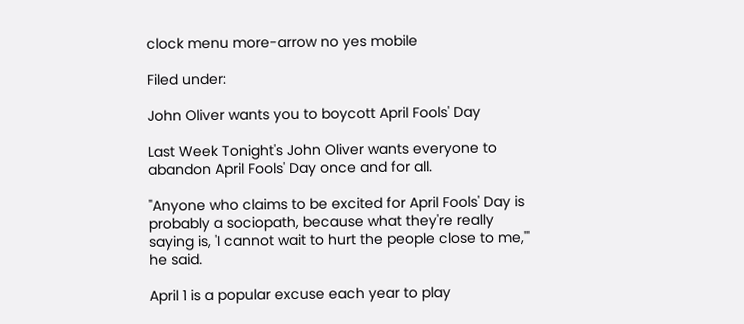clock menu more-arrow no yes mobile

Filed under:

John Oliver wants you to boycott April Fools' Day

Last Week Tonight's John Oliver wants everyone to abandon April Fools' Day once and for all.

"Anyone who claims to be excited for April Fools' Day is probably a sociopath, because what they're really saying is, 'I cannot wait to hurt the people close to me,'" he said.

April 1 is a popular excuse each year to play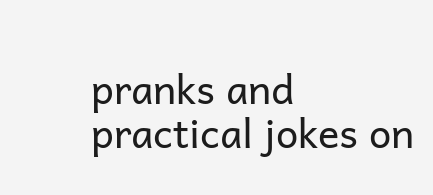pranks and practical jokes on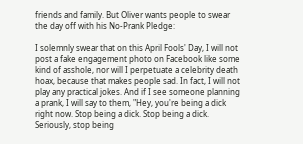friends and family. But Oliver wants people to swear the day off with his No-Prank Pledge:

I solemnly swear that on this April Fools' Day, I will not post a fake engagement photo on Facebook like some kind of asshole, nor will I perpetuate a celebrity death hoax, because that makes people sad. In fact, I will not play any practical jokes. And if I see someone planning a prank, I will say to them, "Hey, you're being a dick right now. Stop being a dick. Stop being a dick. Seriously, stop being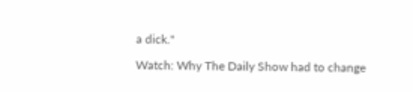a dick."

Watch: Why The Daily Show had to change